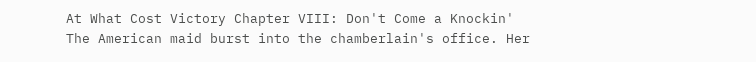At What Cost Victory Chapter VIII: Don't Come a Knockin'
The American maid burst into the chamberlain's office. Her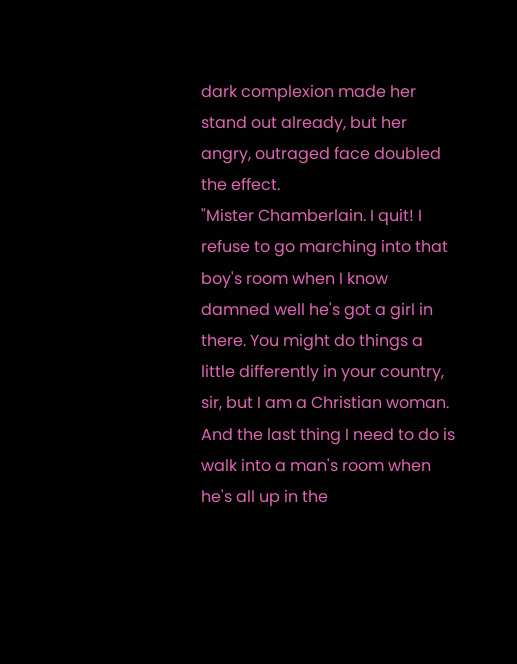dark complexion made her stand out already, but her angry, outraged face doubled the effect.
"Mister Chamberlain. I quit! I refuse to go marching into that boy's room when I know damned well he's got a girl in there. You might do things a little differently in your country, sir, but I am a Christian woman. And the last thing I need to do is walk into a man's room when he's all up in the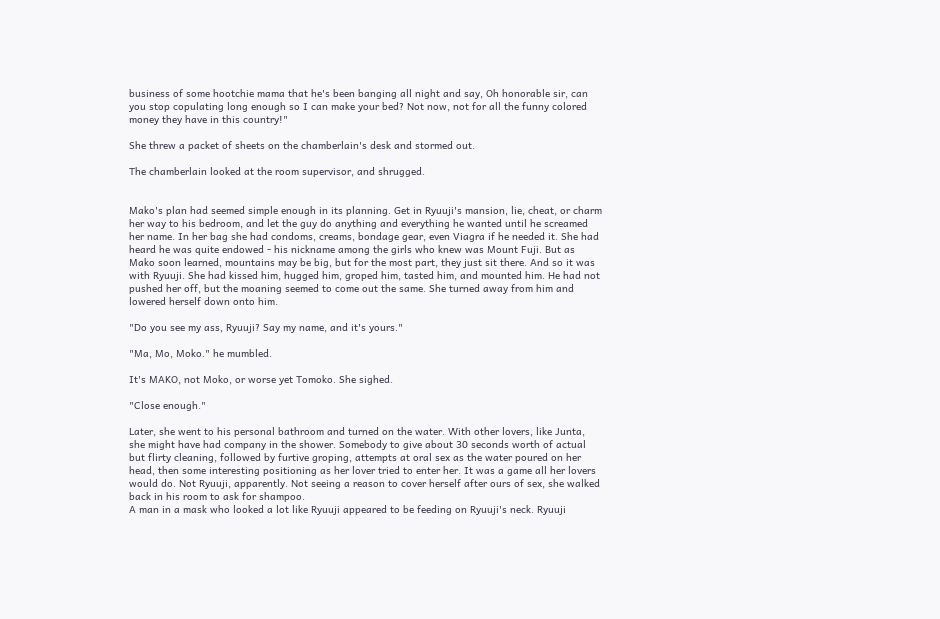business of some hootchie mama that he's been banging all night and say, Oh honorable sir, can you stop copulating long enough so I can make your bed? Not now, not for all the funny colored money they have in this country!"

She threw a packet of sheets on the chamberlain's desk and stormed out.

The chamberlain looked at the room supervisor, and shrugged.


Mako's plan had seemed simple enough in its planning. Get in Ryuuji's mansion, lie, cheat, or charm her way to his bedroom, and let the guy do anything and everything he wanted until he screamed her name. In her bag she had condoms, creams, bondage gear, even Viagra if he needed it. She had heard he was quite endowed - his nickname among the girls who knew was Mount Fuji. But as Mako soon learned, mountains may be big, but for the most part, they just sit there. And so it was with Ryuuji. She had kissed him, hugged him, groped him, tasted him, and mounted him. He had not pushed her off, but the moaning seemed to come out the same. She turned away from him and lowered herself down onto him.

"Do you see my ass, Ryuuji? Say my name, and it's yours."

"Ma, Mo, Moko." he mumbled.

It's MAKO, not Moko, or worse yet Tomoko. She sighed.

"Close enough."

Later, she went to his personal bathroom and turned on the water. With other lovers, like Junta, she might have had company in the shower. Somebody to give about 30 seconds worth of actual but flirty cleaning, followed by furtive groping, attempts at oral sex as the water poured on her head, then some interesting positioning as her lover tried to enter her. It was a game all her lovers would do. Not Ryuuji, apparently. Not seeing a reason to cover herself after ours of sex, she walked back in his room to ask for shampoo.
A man in a mask who looked a lot like Ryuuji appeared to be feeding on Ryuuji's neck. Ryuuji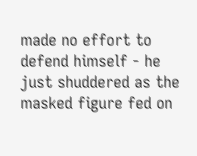made no effort to defend himself - he just shuddered as the masked figure fed on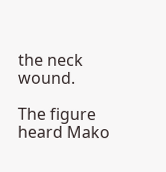the neck wound.

The figure heard Mako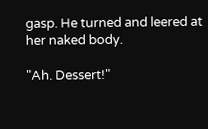gasp. He turned and leered at her naked body.

"Ah. Dessert!"